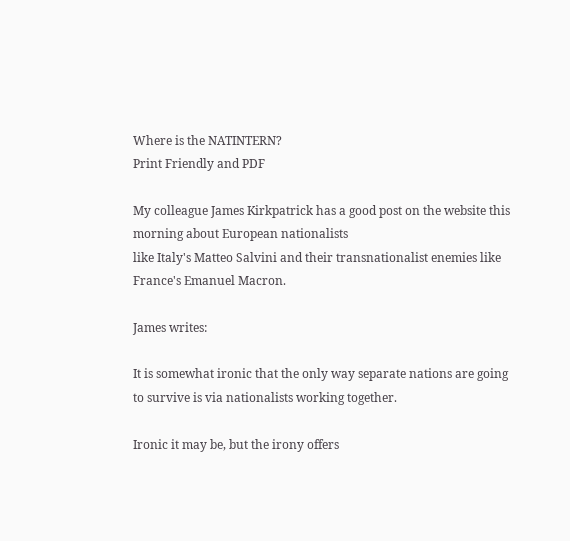Where is the NATINTERN?
Print Friendly and PDF

My colleague James Kirkpatrick has a good post on the website this morning about European nationalists
like Italy's Matteo Salvini and their transnationalist enemies like France's Emanuel Macron.

James writes:

It is somewhat ironic that the only way separate nations are going to survive is via nationalists working together.

Ironic it may be, but the irony offers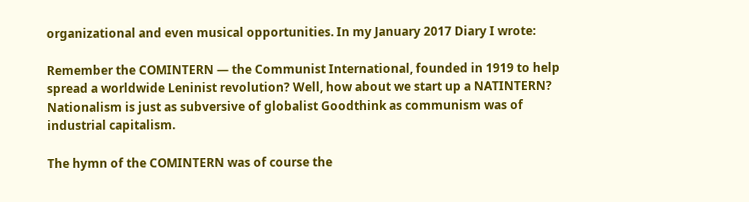organizational and even musical opportunities. In my January 2017 Diary I wrote:

Remember the COMINTERN — the Communist International, founded in 1919 to help spread a worldwide Leninist revolution? Well, how about we start up a NATINTERN? Nationalism is just as subversive of globalist Goodthink as communism was of industrial capitalism.

The hymn of the COMINTERN was of course the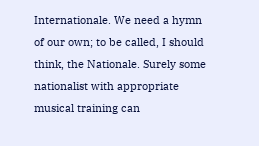Internationale. We need a hymn of our own; to be called, I should think, the Nationale. Surely some nationalist with appropriate musical training can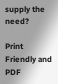supply the need?

Print Friendly and PDF